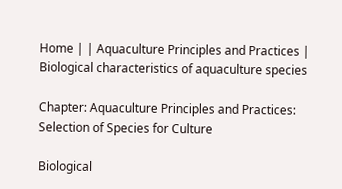Home | | Aquaculture Principles and Practices | Biological characteristics of aquaculture species

Chapter: Aquaculture Principles and Practices: Selection of Species for Culture

Biological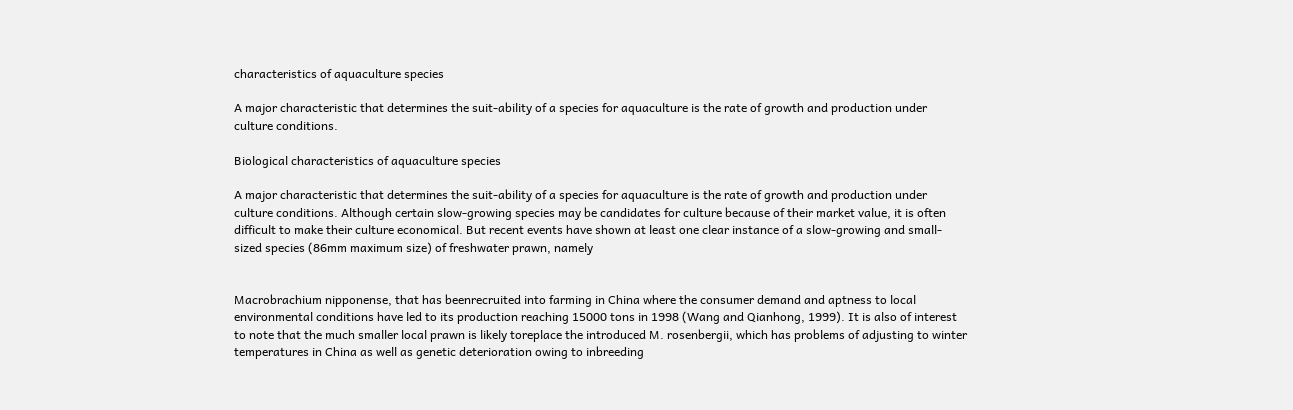characteristics of aquaculture species

A major characteristic that determines the suit-ability of a species for aquaculture is the rate of growth and production under culture conditions.

Biological characteristics of aquaculture species

A major characteristic that determines the suit-ability of a species for aquaculture is the rate of growth and production under culture conditions. Although certain slow-growing species may be candidates for culture because of their market value, it is often difficult to make their culture economical. But recent events have shown at least one clear instance of a slow-growing and small-sized species (86mm maximum size) of freshwater prawn, namely


Macrobrachium nipponense, that has beenrecruited into farming in China where the consumer demand and aptness to local environmental conditions have led to its production reaching 15000 tons in 1998 (Wang and Qianhong, 1999). It is also of interest to note that the much smaller local prawn is likely toreplace the introduced M. rosenbergii, which has problems of adjusting to winter temperatures in China as well as genetic deterioration owing to inbreeding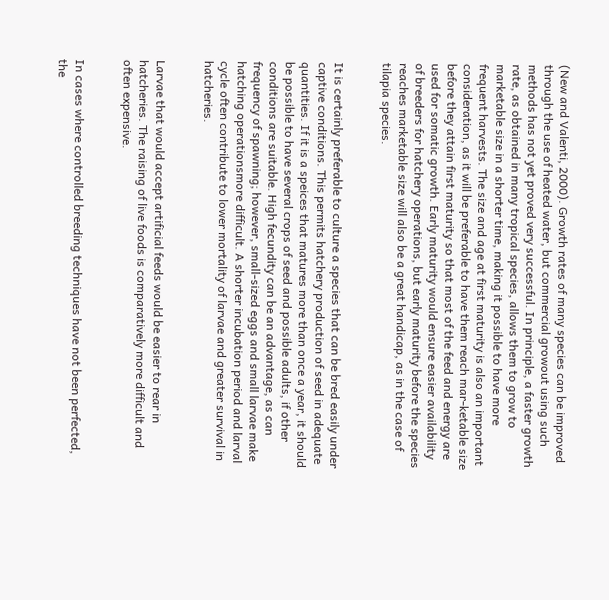(New and Valenti, 2000). Growth rates of many species can be improved through the use of heated water, but commercial growout using such methods has not yet proved very successful. In principle, a faster growth rate, as obtained in many tropical species, allows them to grow to marketable size in a shorter time, making it possible to have more frequent harvests. The size and age at first maturity is also an important consideration, as it will be preferable to have them reach mar-ketable size before they attain first maturity so that most of the feed and energy are used for somatic growth. Early maturity would ensure easier availability of breeders for hatchery operations, but early maturity before the species reaches marketable size will also be a great handicap, as in the case of tilapia species.


It is certainly preferable to culture a species that can be bred easily under captive conditions. This permits hatchery production of seed in adequate quantities. If it is a speices that matures more than once a year, it should be possible to have several crops of seed and possible adults, if other conditions are suitable. High fecundity can be an advantage, as can frequency of spawning; however, small-sized eggs and small larvae make hatching operationsmore difficult. A shorter incubation period and larval cycle often contribute to lower mortality of larvae and greater survival in hatcheries.


Larvae that would accept artificial feeds would be easier to rear in hatcheries. The raising of live foods is comparatively more difficult and often expensive.


In cases where controlled breeding techniques have not been perfected, the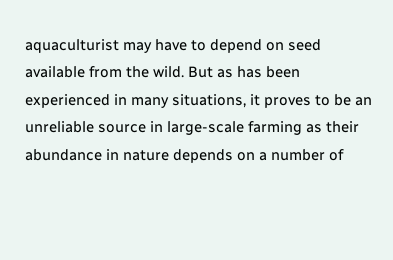aquaculturist may have to depend on seed available from the wild. But as has been experienced in many situations, it proves to be an unreliable source in large-scale farming as their abundance in nature depends on a number of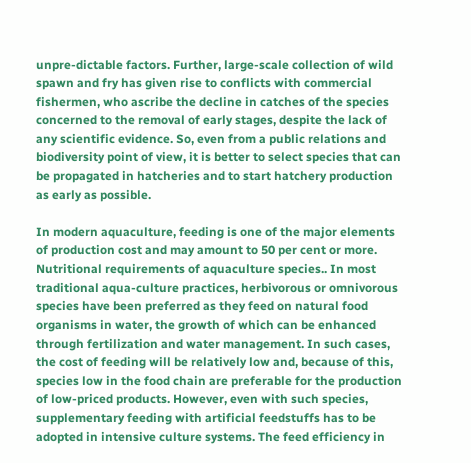unpre-dictable factors. Further, large-scale collection of wild spawn and fry has given rise to conflicts with commercial fishermen, who ascribe the decline in catches of the species concerned to the removal of early stages, despite the lack of any scientific evidence. So, even from a public relations and biodiversity point of view, it is better to select species that can be propagated in hatcheries and to start hatchery production as early as possible.

In modern aquaculture, feeding is one of the major elements of production cost and may amount to 50 per cent or more. Nutritional requirements of aquaculture species.. In most traditional aqua-culture practices, herbivorous or omnivorous species have been preferred as they feed on natural food organisms in water, the growth of which can be enhanced through fertilization and water management. In such cases, the cost of feeding will be relatively low and, because of this, species low in the food chain are preferable for the production of low-priced products. However, even with such species, supplementary feeding with artificial feedstuffs has to be adopted in intensive culture systems. The feed efficiency in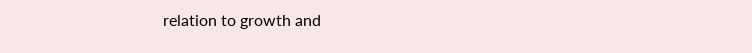relation to growth and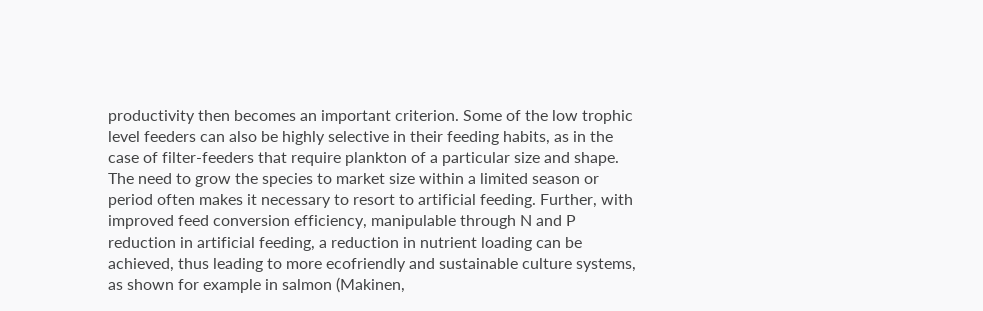productivity then becomes an important criterion. Some of the low trophic level feeders can also be highly selective in their feeding habits, as in the case of filter-feeders that require plankton of a particular size and shape. The need to grow the species to market size within a limited season or period often makes it necessary to resort to artificial feeding. Further, with improved feed conversion efficiency, manipulable through N and P reduction in artificial feeding, a reduction in nutrient loading can be achieved, thus leading to more ecofriendly and sustainable culture systems, as shown for example in salmon (Makinen,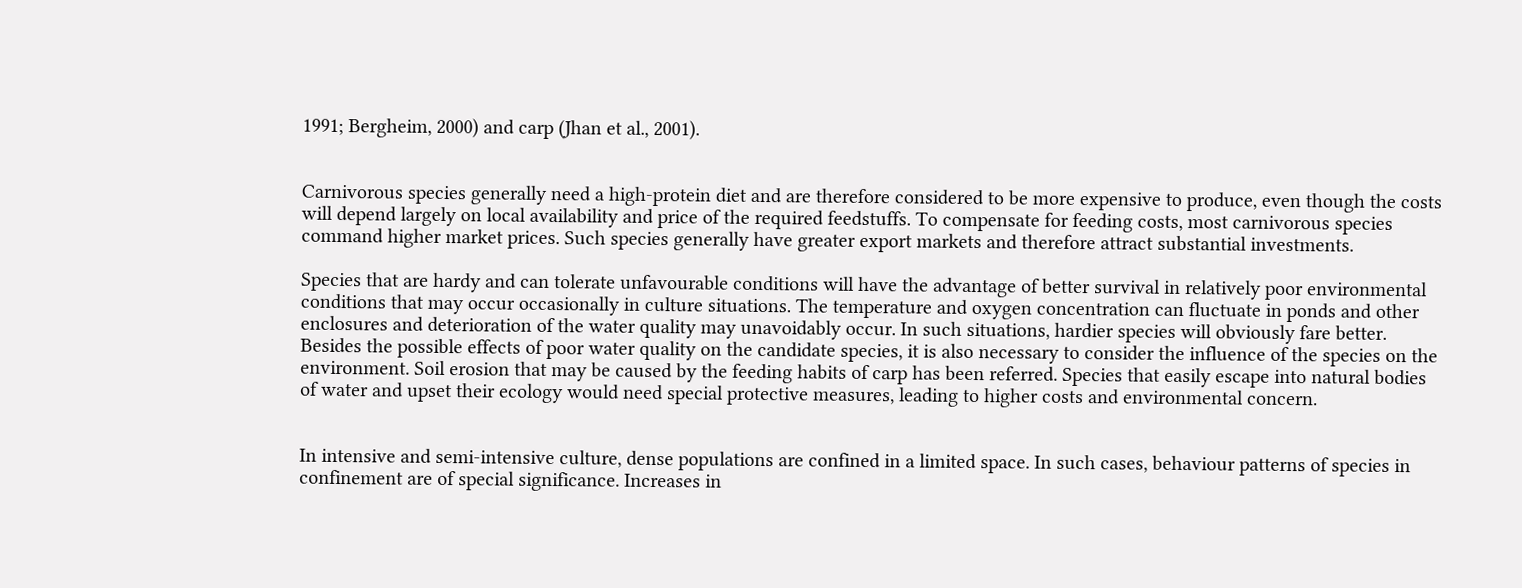1991; Bergheim, 2000) and carp (Jhan et al., 2001).


Carnivorous species generally need a high-protein diet and are therefore considered to be more expensive to produce, even though the costs will depend largely on local availability and price of the required feedstuffs. To compensate for feeding costs, most carnivorous species command higher market prices. Such species generally have greater export markets and therefore attract substantial investments.

Species that are hardy and can tolerate unfavourable conditions will have the advantage of better survival in relatively poor environmental conditions that may occur occasionally in culture situations. The temperature and oxygen concentration can fluctuate in ponds and other enclosures and deterioration of the water quality may unavoidably occur. In such situations, hardier species will obviously fare better. Besides the possible effects of poor water quality on the candidate species, it is also necessary to consider the influence of the species on the environment. Soil erosion that may be caused by the feeding habits of carp has been referred. Species that easily escape into natural bodies of water and upset their ecology would need special protective measures, leading to higher costs and environmental concern.


In intensive and semi-intensive culture, dense populations are confined in a limited space. In such cases, behaviour patterns of species in confinement are of special significance. Increases in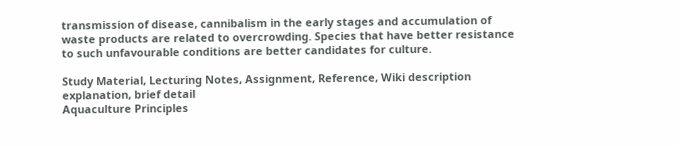transmission of disease, cannibalism in the early stages and accumulation of waste products are related to overcrowding. Species that have better resistance to such unfavourable conditions are better candidates for culture.

Study Material, Lecturing Notes, Assignment, Reference, Wiki description explanation, brief detail
Aquaculture Principles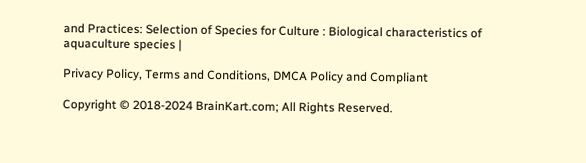and Practices: Selection of Species for Culture : Biological characteristics of aquaculture species |

Privacy Policy, Terms and Conditions, DMCA Policy and Compliant

Copyright © 2018-2024 BrainKart.com; All Rights Reserved.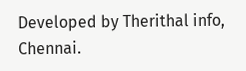Developed by Therithal info, Chennai.